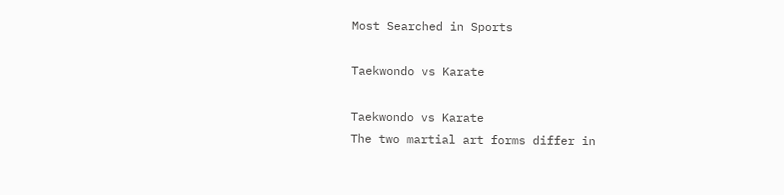Most Searched in Sports

Taekwondo vs Karate

Taekwondo vs Karate
The two martial art forms differ in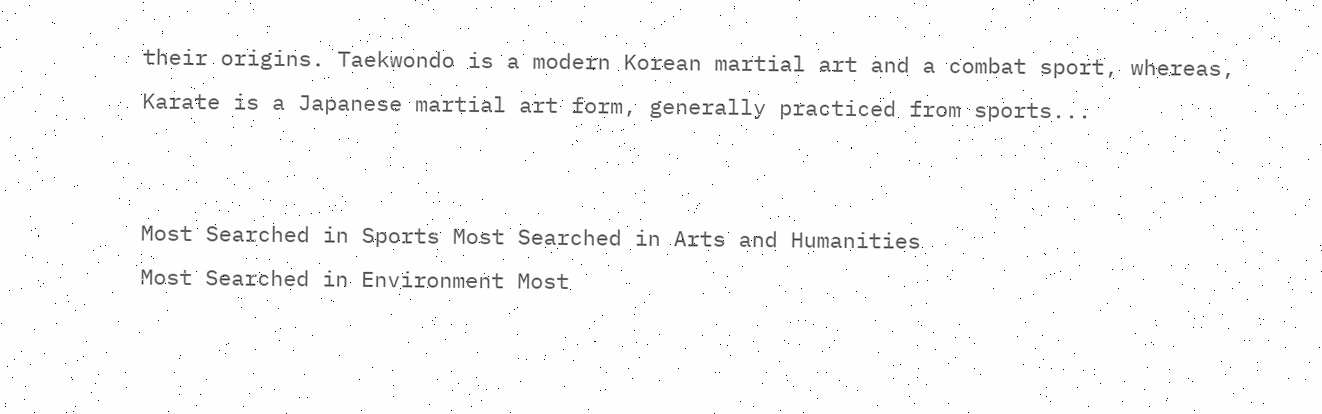their origins. Taekwondo is a modern Korean martial art and a combat sport, whereas, Karate is a Japanese martial art form, generally practiced from sports...


Most Searched in Sports Most Searched in Arts and Humanities
Most Searched in Environment Most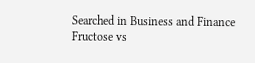Searched in Business and Finance
Fructose vs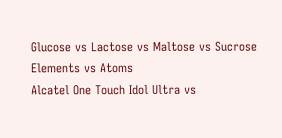Glucose vs Lactose vs Maltose vs Sucrose
Elements vs Atoms
Alcatel One Touch Idol Ultra vs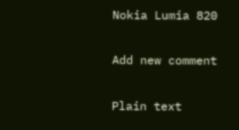Nokia Lumia 820

Add new comment

Plain text